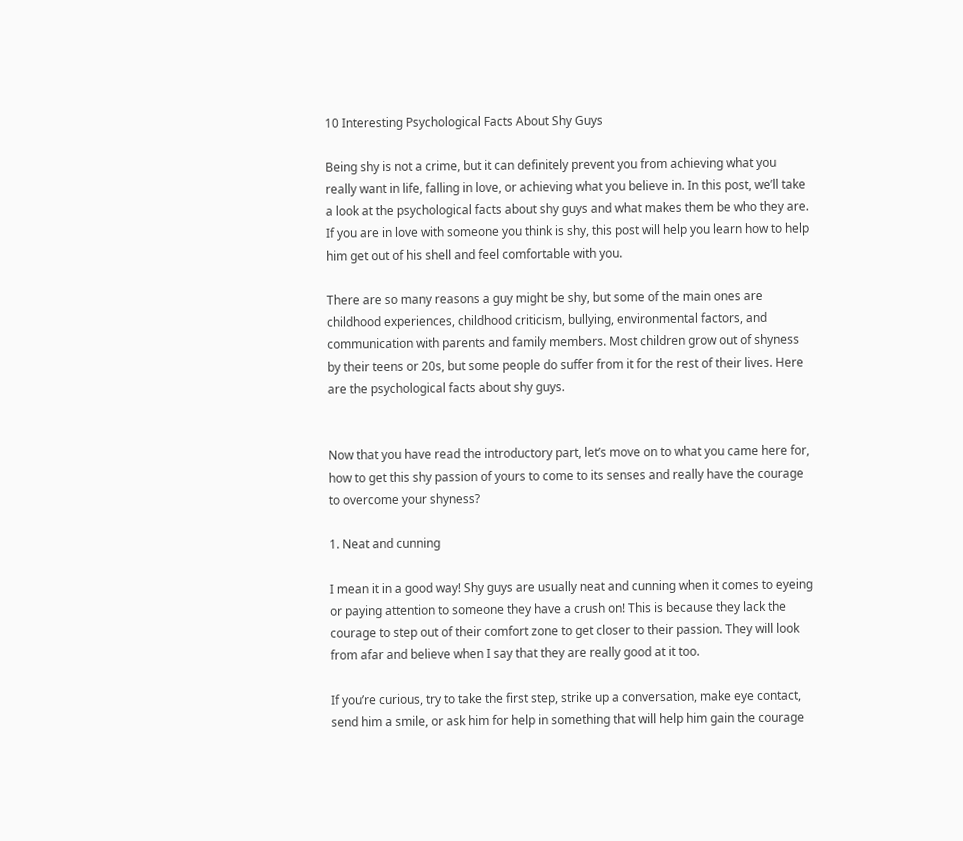10 Interesting Psychological Facts About Shy Guys

Being shy is not a crime, but it can definitely prevent you from achieving what you really want in life, falling in love, or achieving what you believe in. In this post, we’ll take a look at the psychological facts about shy guys and what makes them be who they are. If you are in love with someone you think is shy, this post will help you learn how to help him get out of his shell and feel comfortable with you.

There are so many reasons a guy might be shy, but some of the main ones are childhood experiences, childhood criticism, bullying, environmental factors, and communication with parents and family members. Most children grow out of shyness by their teens or 20s, but some people do suffer from it for the rest of their lives. Here are the psychological facts about shy guys.


Now that you have read the introductory part, let’s move on to what you came here for, how to get this shy passion of yours to come to its senses and really have the courage to overcome your shyness?

1. Neat and cunning

I mean it in a good way! Shy guys are usually neat and cunning when it comes to eyeing or paying attention to someone they have a crush on! This is because they lack the courage to step out of their comfort zone to get closer to their passion. They will look from afar and believe when I say that they are really good at it too.

If you’re curious, try to take the first step, strike up a conversation, make eye contact, send him a smile, or ask him for help in something that will help him gain the courage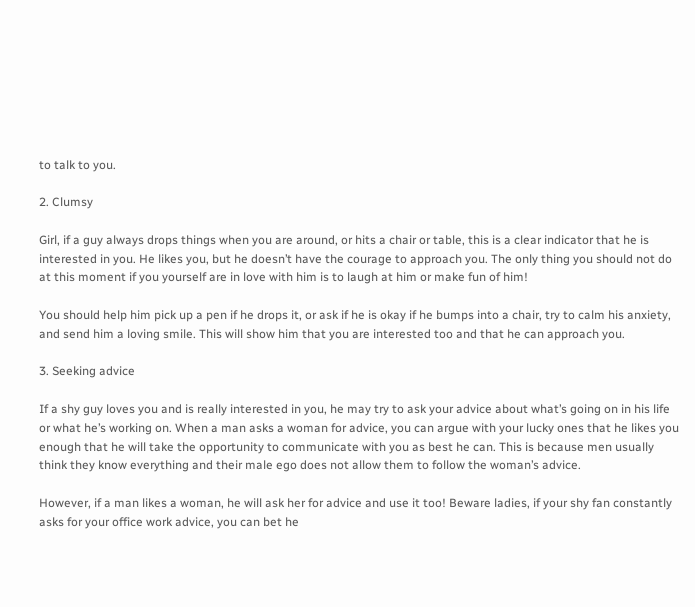to talk to you.

2. Clumsy

Girl, if a guy always drops things when you are around, or hits a chair or table, this is a clear indicator that he is interested in you. He likes you, but he doesn’t have the courage to approach you. The only thing you should not do at this moment if you yourself are in love with him is to laugh at him or make fun of him!

You should help him pick up a pen if he drops it, or ask if he is okay if he bumps into a chair, try to calm his anxiety, and send him a loving smile. This will show him that you are interested too and that he can approach you.

3. Seeking advice

If a shy guy loves you and is really interested in you, he may try to ask your advice about what’s going on in his life or what he’s working on. When a man asks a woman for advice, you can argue with your lucky ones that he likes you enough that he will take the opportunity to communicate with you as best he can. This is because men usually think they know everything and their male ego does not allow them to follow the woman’s advice.

However, if a man likes a woman, he will ask her for advice and use it too! Beware ladies, if your shy fan constantly asks for your office work advice, you can bet he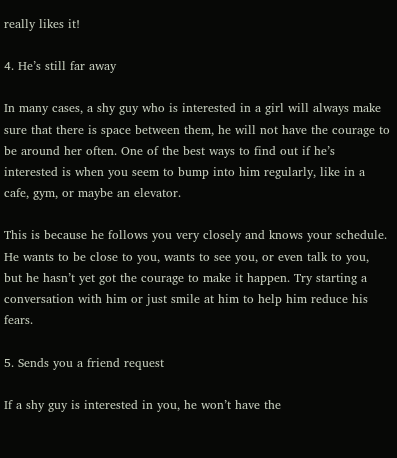really likes it!

4. He’s still far away

In many cases, a shy guy who is interested in a girl will always make sure that there is space between them, he will not have the courage to be around her often. One of the best ways to find out if he’s interested is when you seem to bump into him regularly, like in a cafe, gym, or maybe an elevator.

This is because he follows you very closely and knows your schedule. He wants to be close to you, wants to see you, or even talk to you, but he hasn’t yet got the courage to make it happen. Try starting a conversation with him or just smile at him to help him reduce his fears.

5. Sends you a friend request

If a shy guy is interested in you, he won’t have the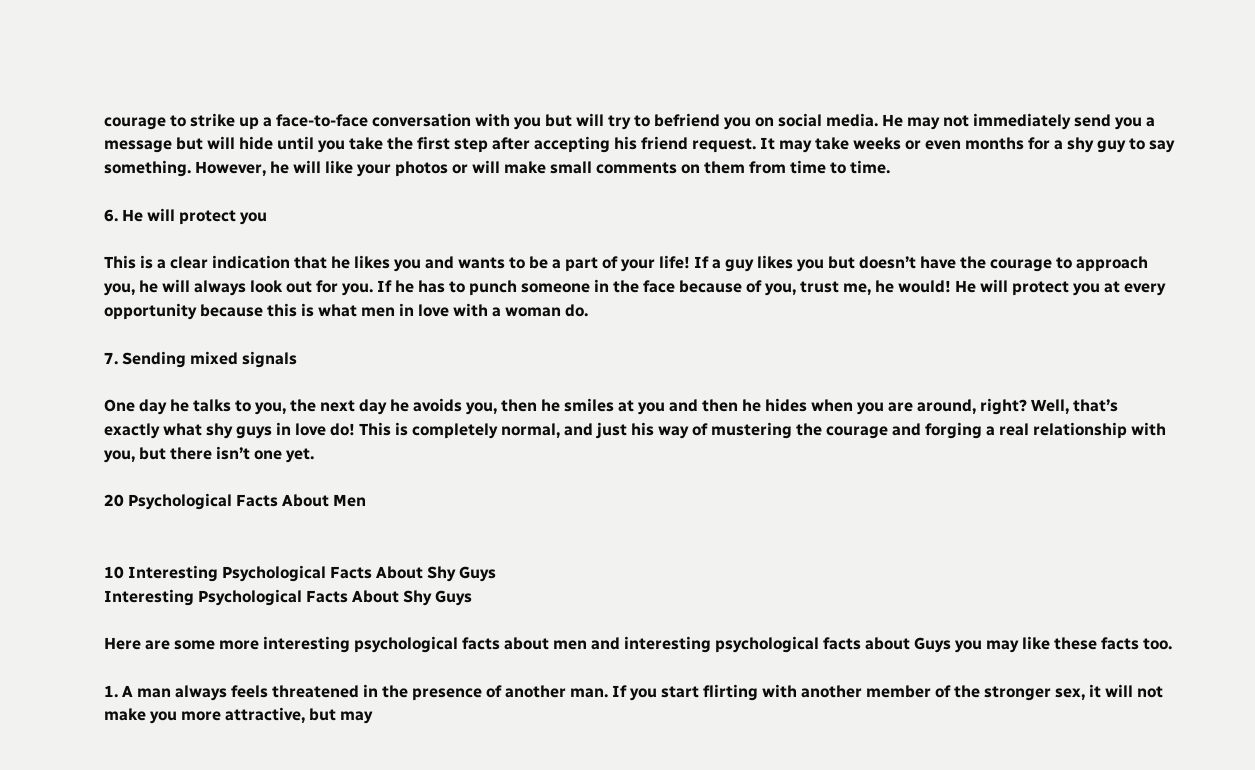courage to strike up a face-to-face conversation with you but will try to befriend you on social media. He may not immediately send you a message but will hide until you take the first step after accepting his friend request. It may take weeks or even months for a shy guy to say something. However, he will like your photos or will make small comments on them from time to time.

6. He will protect you

This is a clear indication that he likes you and wants to be a part of your life! If a guy likes you but doesn’t have the courage to approach you, he will always look out for you. If he has to punch someone in the face because of you, trust me, he would! He will protect you at every opportunity because this is what men in love with a woman do.

7. Sending mixed signals

One day he talks to you, the next day he avoids you, then he smiles at you and then he hides when you are around, right? Well, that’s exactly what shy guys in love do! This is completely normal, and just his way of mustering the courage and forging a real relationship with you, but there isn’t one yet.

20 Psychological Facts About Men


10 Interesting Psychological Facts About Shy Guys
Interesting Psychological Facts About Shy Guys

Here are some more interesting psychological facts about men and interesting psychological facts about Guys you may like these facts too.

1. A man always feels threatened in the presence of another man. If you start flirting with another member of the stronger sex, it will not make you more attractive, but may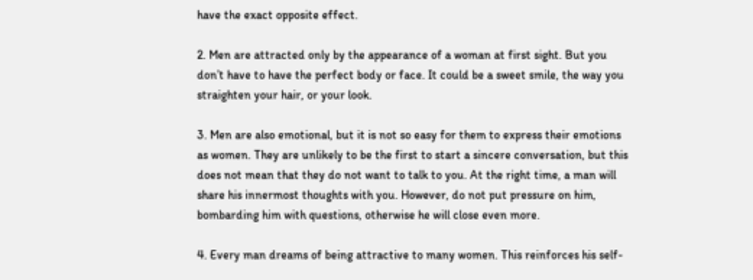have the exact opposite effect.

2. Men are attracted only by the appearance of a woman at first sight. But you don’t have to have the perfect body or face. It could be a sweet smile, the way you straighten your hair, or your look.

3. Men are also emotional, but it is not so easy for them to express their emotions as women. They are unlikely to be the first to start a sincere conversation, but this does not mean that they do not want to talk to you. At the right time, a man will share his innermost thoughts with you. However, do not put pressure on him, bombarding him with questions, otherwise he will close even more.

4. Every man dreams of being attractive to many women. This reinforces his self-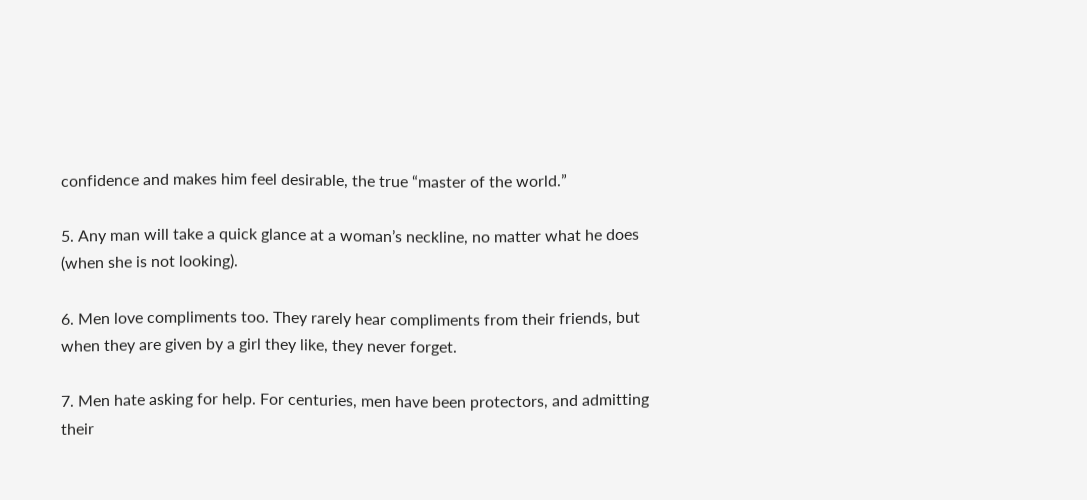confidence and makes him feel desirable, the true “master of the world.”

5. Any man will take a quick glance at a woman’s neckline, no matter what he does (when she is not looking).

6. Men love compliments too. They rarely hear compliments from their friends, but when they are given by a girl they like, they never forget.

7. Men hate asking for help. For centuries, men have been protectors, and admitting their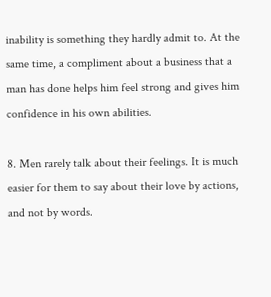inability is something they hardly admit to. At the same time, a compliment about a business that a man has done helps him feel strong and gives him confidence in his own abilities.

8. Men rarely talk about their feelings. It is much easier for them to say about their love by actions, and not by words.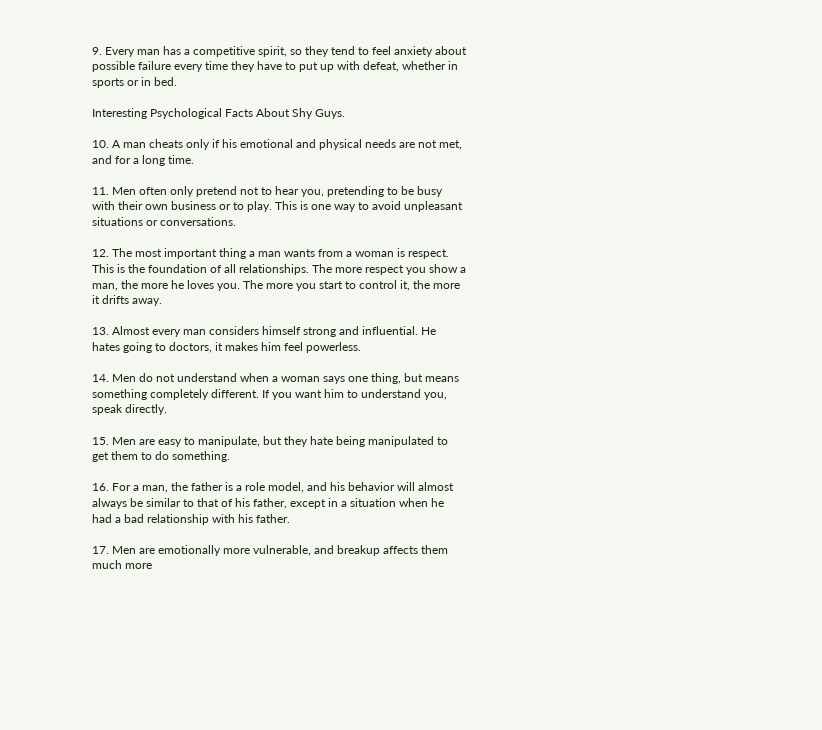9. Every man has a competitive spirit, so they tend to feel anxiety about possible failure every time they have to put up with defeat, whether in sports or in bed.

Interesting Psychological Facts About Shy Guys.

10. A man cheats only if his emotional and physical needs are not met, and for a long time.

11. Men often only pretend not to hear you, pretending to be busy with their own business or to play. This is one way to avoid unpleasant situations or conversations.

12. The most important thing a man wants from a woman is respect. This is the foundation of all relationships. The more respect you show a man, the more he loves you. The more you start to control it, the more it drifts away.

13. Almost every man considers himself strong and influential. He hates going to doctors, it makes him feel powerless.

14. Men do not understand when a woman says one thing, but means something completely different. If you want him to understand you, speak directly.

15. Men are easy to manipulate, but they hate being manipulated to get them to do something.

16. For a man, the father is a role model, and his behavior will almost always be similar to that of his father, except in a situation when he had a bad relationship with his father.

17. Men are emotionally more vulnerable, and breakup affects them much more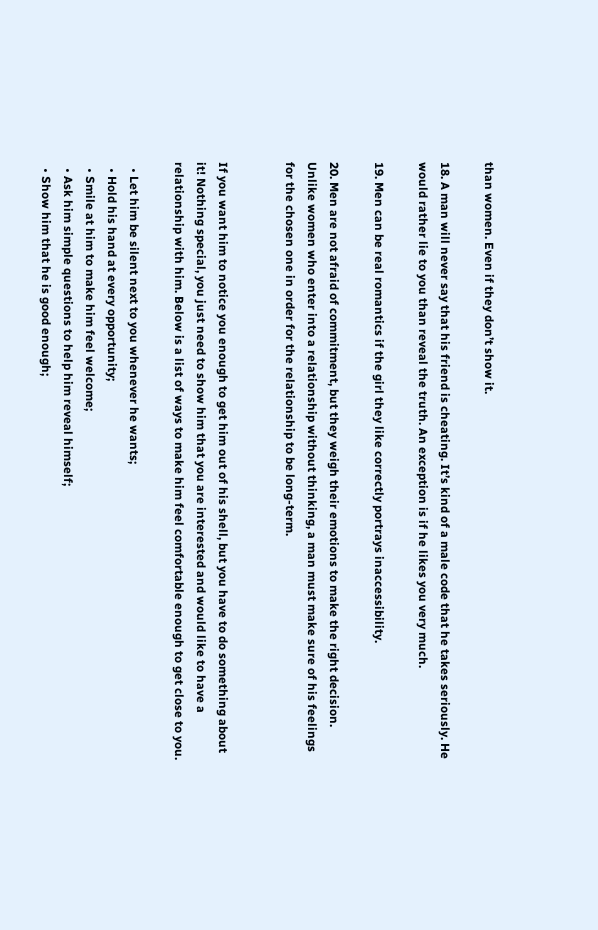than women. Even if they don’t show it.

18. A man will never say that his friend is cheating. It’s kind of a male code that he takes seriously. He would rather lie to you than reveal the truth. An exception is if he likes you very much.

19. Men can be real romantics if the girl they like correctly portrays inaccessibility.

20. Men are not afraid of commitment, but they weigh their emotions to make the right decision. Unlike women who enter into a relationship without thinking, a man must make sure of his feelings for the chosen one in order for the relationship to be long-term.


If you want him to notice you enough to get him out of his shell, but you have to do something about it! Nothing special, you just need to show him that you are interested and would like to have a relationship with him. Below is a list of ways to make him feel comfortable enough to get close to you.

  • Let him be silent next to you whenever he wants;
  • Hold his hand at every opportunity;
  • Smile at him to make him feel welcome;
  • Ask him simple questions to help him reveal himself;
  • Show him that he is good enough;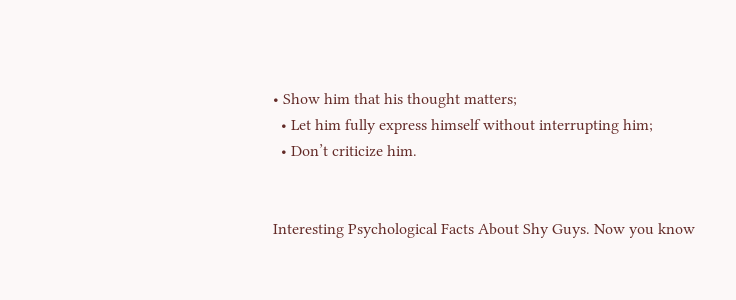• Show him that his thought matters;
  • Let him fully express himself without interrupting him;
  • Don’t criticize him.


Interesting Psychological Facts About Shy Guys. Now you know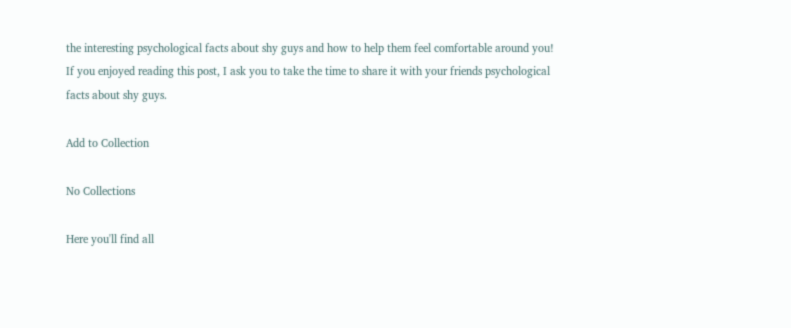the interesting psychological facts about shy guys and how to help them feel comfortable around you! If you enjoyed reading this post, I ask you to take the time to share it with your friends psychological facts about shy guys.

Add to Collection

No Collections

Here you'll find all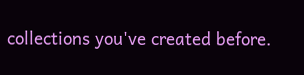collections you've created before.